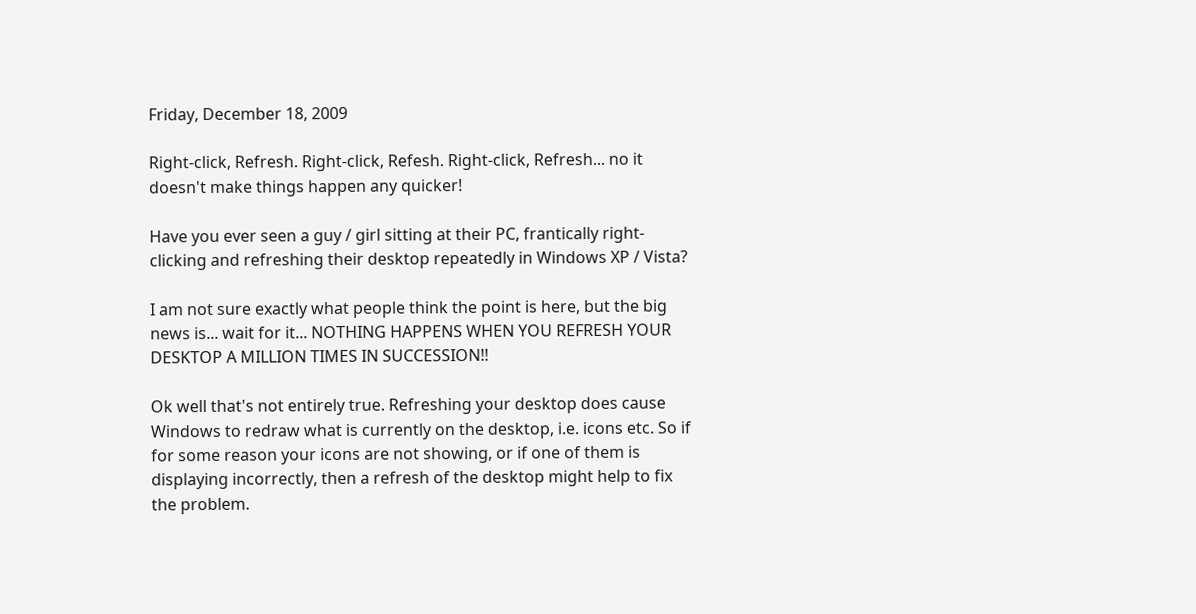Friday, December 18, 2009

Right-click, Refresh. Right-click, Refesh. Right-click, Refresh... no it doesn't make things happen any quicker!

Have you ever seen a guy / girl sitting at their PC, frantically right-clicking and refreshing their desktop repeatedly in Windows XP / Vista?

I am not sure exactly what people think the point is here, but the big news is... wait for it... NOTHING HAPPENS WHEN YOU REFRESH YOUR DESKTOP A MILLION TIMES IN SUCCESSION!!

Ok well that's not entirely true. Refreshing your desktop does cause Windows to redraw what is currently on the desktop, i.e. icons etc. So if for some reason your icons are not showing, or if one of them is displaying incorrectly, then a refresh of the desktop might help to fix the problem.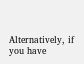Alternatively, if you have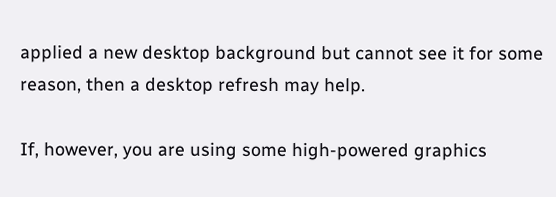applied a new desktop background but cannot see it for some reason, then a desktop refresh may help.

If, however, you are using some high-powered graphics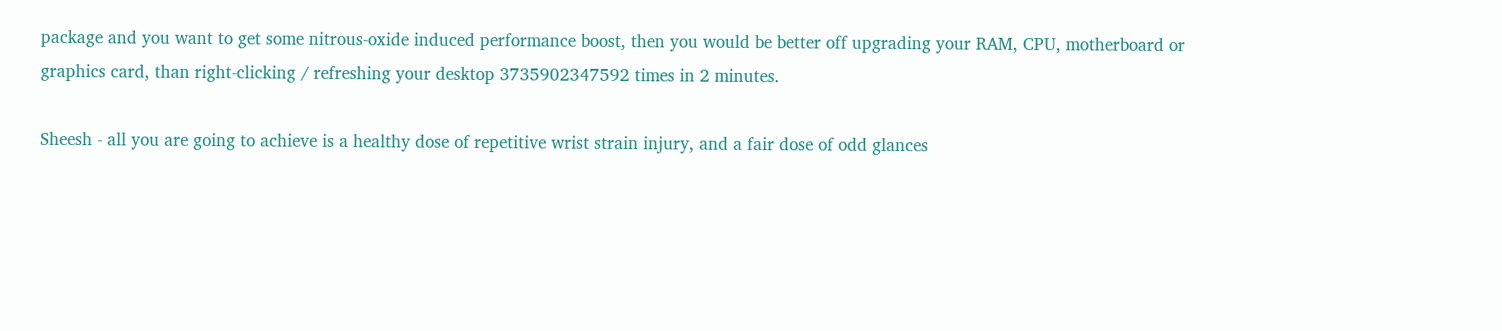package and you want to get some nitrous-oxide induced performance boost, then you would be better off upgrading your RAM, CPU, motherboard or graphics card, than right-clicking / refreshing your desktop 3735902347592 times in 2 minutes.

Sheesh - all you are going to achieve is a healthy dose of repetitive wrist strain injury, and a fair dose of odd glances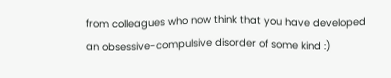from colleagues who now think that you have developed an obsessive-compulsive disorder of some kind :)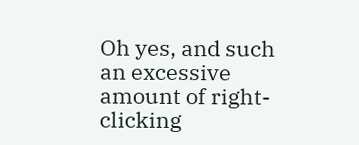Oh yes, and such an excessive amount of right-clicking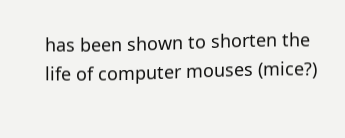has been shown to shorten the life of computer mouses (mice?)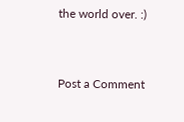the world over. :)


Post a Comment